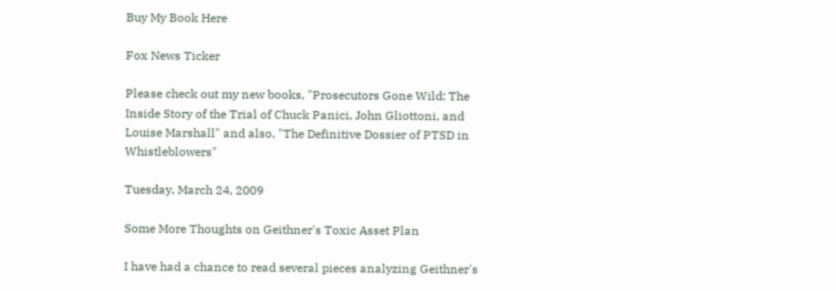Buy My Book Here

Fox News Ticker

Please check out my new books, "Prosecutors Gone Wild: The Inside Story of the Trial of Chuck Panici, John Gliottoni, and Louise Marshall" and also, "The Definitive Dossier of PTSD in Whistleblowers"

Tuesday, March 24, 2009

Some More Thoughts on Geithner's Toxic Asset Plan

I have had a chance to read several pieces analyzing Geithner's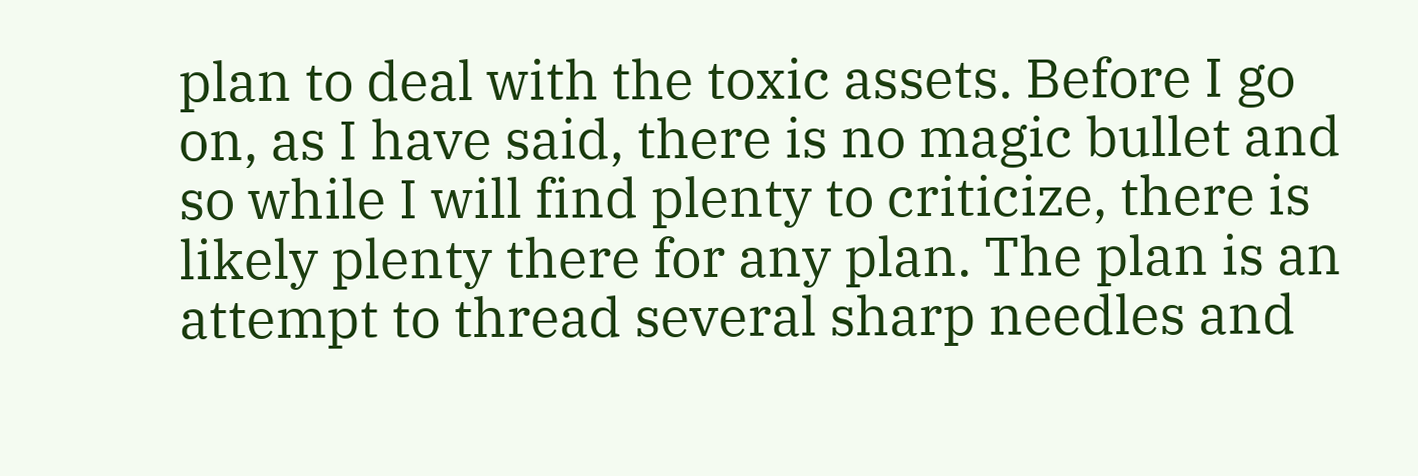plan to deal with the toxic assets. Before I go on, as I have said, there is no magic bullet and so while I will find plenty to criticize, there is likely plenty there for any plan. The plan is an attempt to thread several sharp needles and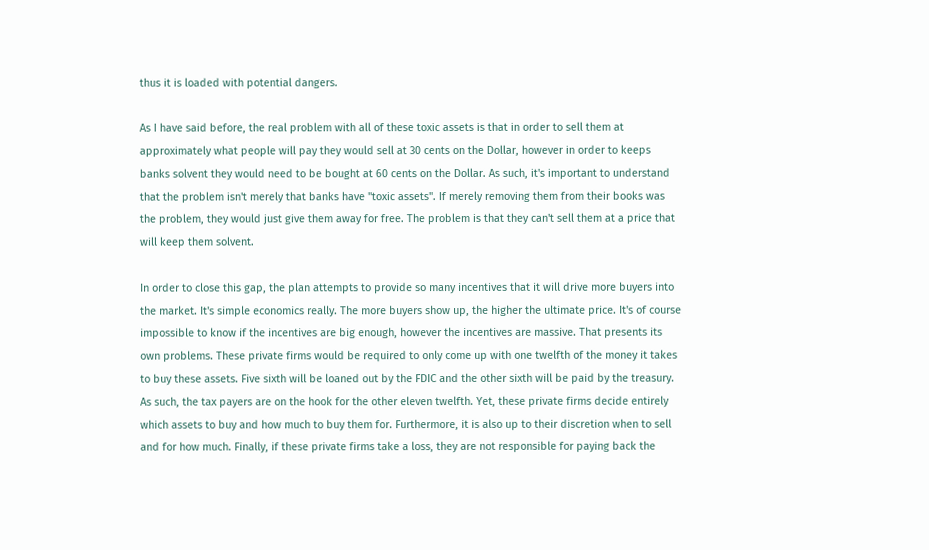thus it is loaded with potential dangers.

As I have said before, the real problem with all of these toxic assets is that in order to sell them at approximately what people will pay they would sell at 30 cents on the Dollar, however in order to keeps banks solvent they would need to be bought at 60 cents on the Dollar. As such, it's important to understand that the problem isn't merely that banks have "toxic assets". If merely removing them from their books was the problem, they would just give them away for free. The problem is that they can't sell them at a price that will keep them solvent.

In order to close this gap, the plan attempts to provide so many incentives that it will drive more buyers into the market. It's simple economics really. The more buyers show up, the higher the ultimate price. It's of course impossible to know if the incentives are big enough, however the incentives are massive. That presents its own problems. These private firms would be required to only come up with one twelfth of the money it takes to buy these assets. Five sixth will be loaned out by the FDIC and the other sixth will be paid by the treasury. As such, the tax payers are on the hook for the other eleven twelfth. Yet, these private firms decide entirely which assets to buy and how much to buy them for. Furthermore, it is also up to their discretion when to sell and for how much. Finally, if these private firms take a loss, they are not responsible for paying back the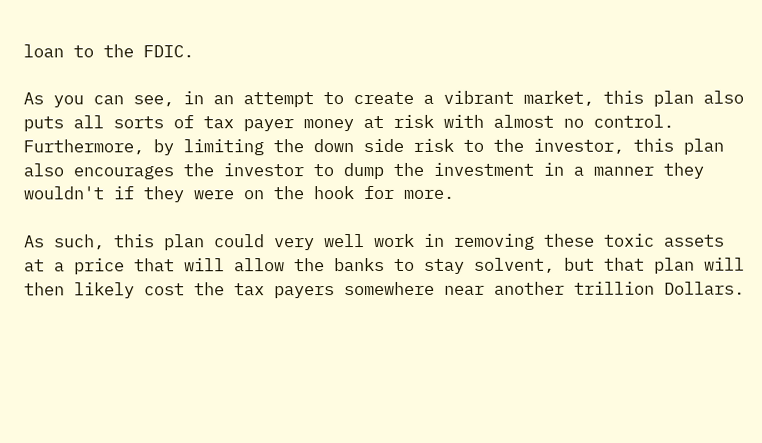loan to the FDIC.

As you can see, in an attempt to create a vibrant market, this plan also puts all sorts of tax payer money at risk with almost no control. Furthermore, by limiting the down side risk to the investor, this plan also encourages the investor to dump the investment in a manner they wouldn't if they were on the hook for more.

As such, this plan could very well work in removing these toxic assets at a price that will allow the banks to stay solvent, but that plan will then likely cost the tax payers somewhere near another trillion Dollars.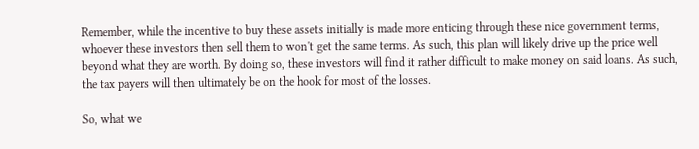Remember, while the incentive to buy these assets initially is made more enticing through these nice government terms, whoever these investors then sell them to won't get the same terms. As such, this plan will likely drive up the price well beyond what they are worth. By doing so, these investors will find it rather difficult to make money on said loans. As such, the tax payers will then ultimately be on the hook for most of the losses.

So, what we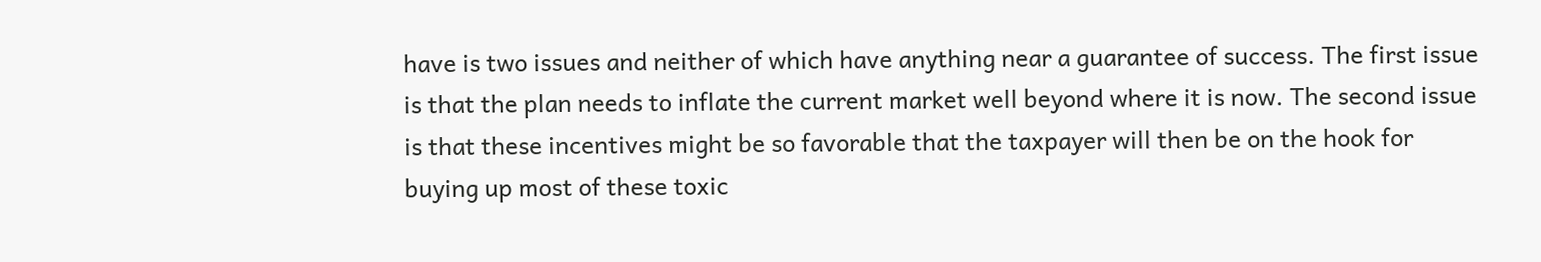have is two issues and neither of which have anything near a guarantee of success. The first issue is that the plan needs to inflate the current market well beyond where it is now. The second issue is that these incentives might be so favorable that the taxpayer will then be on the hook for buying up most of these toxic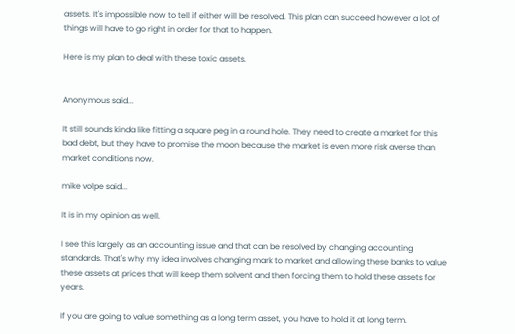assets. It's impossible now to tell if either will be resolved. This plan can succeed however a lot of things will have to go right in order for that to happen.

Here is my plan to deal with these toxic assets.


Anonymous said...

It still sounds kinda like fitting a square peg in a round hole. They need to create a market for this bad debt, but they have to promise the moon because the market is even more risk averse than market conditions now.

mike volpe said...

It is in my opinion as well.

I see this largely as an accounting issue and that can be resolved by changing accounting standards. That's why my idea involves changing mark to market and allowing these banks to value these assets at prices that will keep them solvent and then forcing them to hold these assets for years.

If you are going to value something as a long term asset, you have to hold it at long term.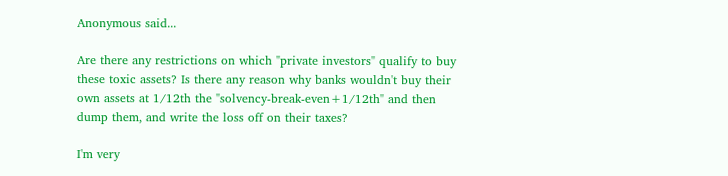Anonymous said...

Are there any restrictions on which "private investors" qualify to buy these toxic assets? Is there any reason why banks wouldn't buy their own assets at 1/12th the "solvency-break-even+1/12th" and then dump them, and write the loss off on their taxes?

I'm very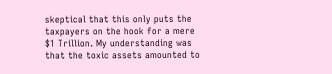skeptical that this only puts the taxpayers on the hook for a mere $1 Trillion. My understanding was that the toxic assets amounted to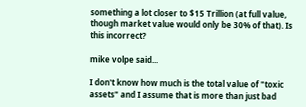something a lot closer to $15 Trillion (at full value, though market value would only be 30% of that). Is this incorrect?

mike volpe said...

I don't know how much is the total value of "toxic assets" and I assume that is more than just bad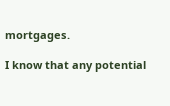mortgages.

I know that any potential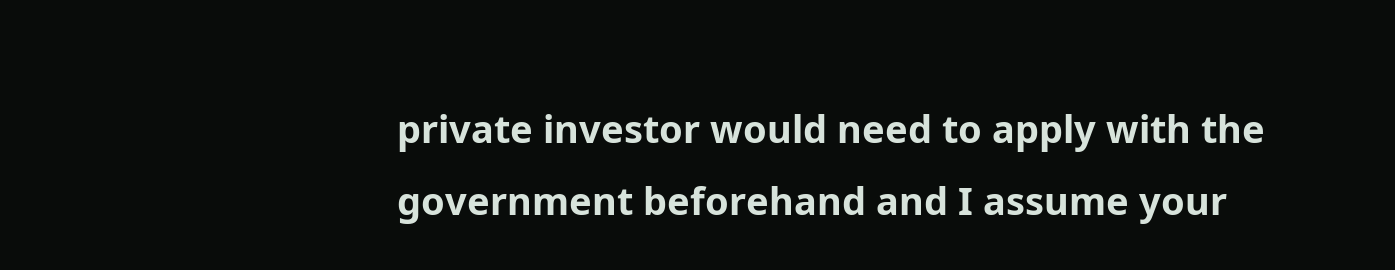private investor would need to apply with the government beforehand and I assume your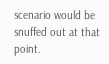scenario would be snuffed out at that point.